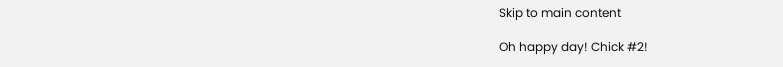Skip to main content

Oh happy day! Chick #2!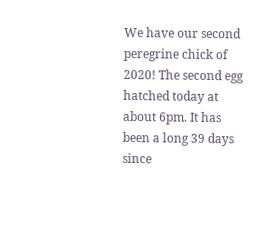We have our second peregrine chick of 2020! The second egg hatched today at about 6pm. It has been a long 39 days since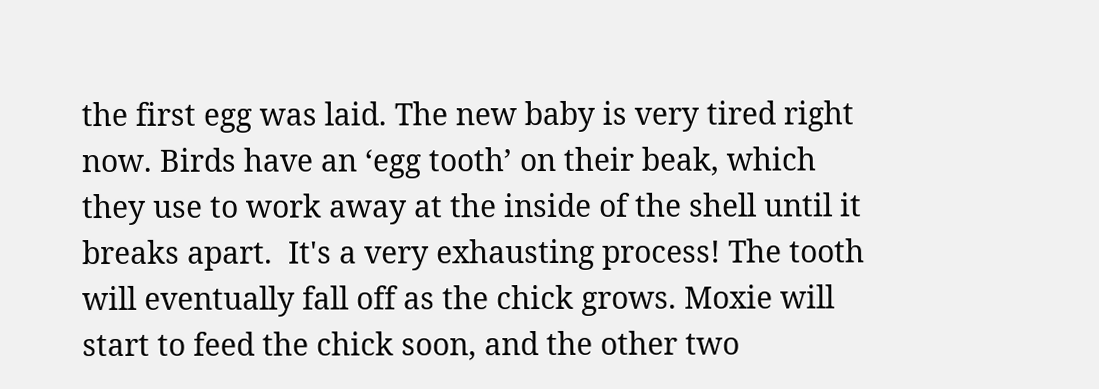the first egg was laid. The new baby is very tired right now. Birds have an ‘egg tooth’ on their beak, which they use to work away at the inside of the shell until it breaks apart.  It's a very exhausting process! The tooth will eventually fall off as the chick grows. Moxie will start to feed the chick soon, and the other two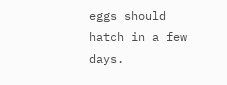eggs should hatch in a few days.